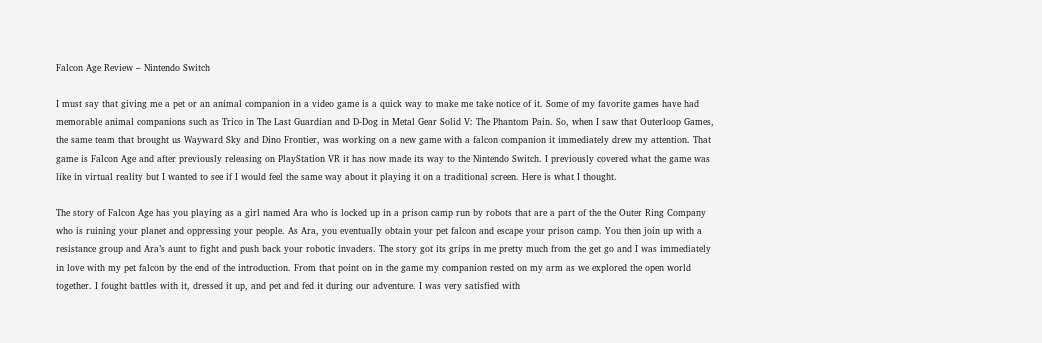Falcon Age Review – Nintendo Switch

I must say that giving me a pet or an animal companion in a video game is a quick way to make me take notice of it. Some of my favorite games have had memorable animal companions such as Trico in The Last Guardian and D-Dog in Metal Gear Solid V: The Phantom Pain. So, when I saw that Outerloop Games, the same team that brought us Wayward Sky and Dino Frontier, was working on a new game with a falcon companion it immediately drew my attention. That game is Falcon Age and after previously releasing on PlayStation VR it has now made its way to the Nintendo Switch. I previously covered what the game was like in virtual reality but I wanted to see if I would feel the same way about it playing it on a traditional screen. Here is what I thought.

The story of Falcon Age has you playing as a girl named Ara who is locked up in a prison camp run by robots that are a part of the the Outer Ring Company who is ruining your planet and oppressing your people. As Ara, you eventually obtain your pet falcon and escape your prison camp. You then join up with a resistance group and Ara’s aunt to fight and push back your robotic invaders. The story got its grips in me pretty much from the get go and I was immediately in love with my pet falcon by the end of the introduction. From that point on in the game my companion rested on my arm as we explored the open world together. I fought battles with it, dressed it up, and pet and fed it during our adventure. I was very satisfied with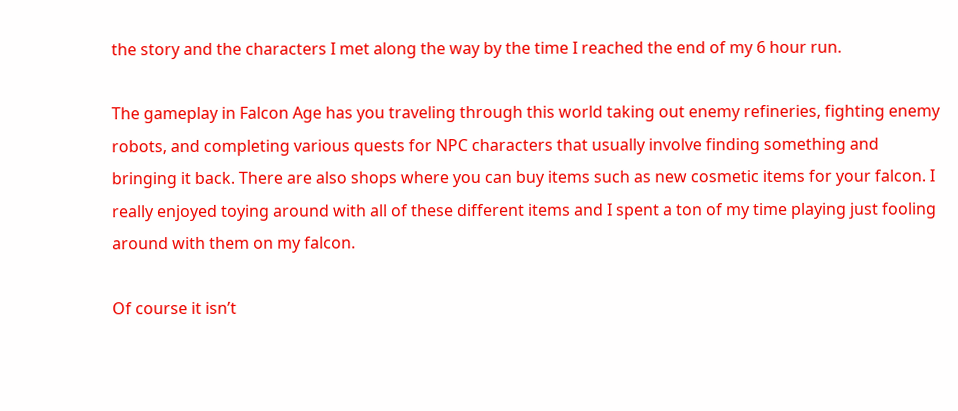the story and the characters I met along the way by the time I reached the end of my 6 hour run.

The gameplay in Falcon Age has you traveling through this world taking out enemy refineries, fighting enemy robots, and completing various quests for NPC characters that usually involve finding something and bringing it back. There are also shops where you can buy items such as new cosmetic items for your falcon. I really enjoyed toying around with all of these different items and I spent a ton of my time playing just fooling around with them on my falcon.

Of course it isn’t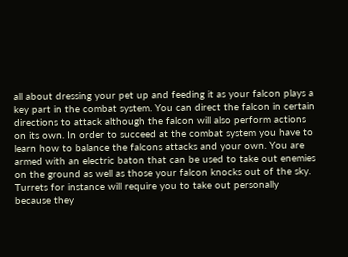all about dressing your pet up and feeding it as your falcon plays a key part in the combat system. You can direct the falcon in certain directions to attack although the falcon will also perform actions on its own. In order to succeed at the combat system you have to learn how to balance the falcons attacks and your own. You are armed with an electric baton that can be used to take out enemies on the ground as well as those your falcon knocks out of the sky. Turrets for instance will require you to take out personally because they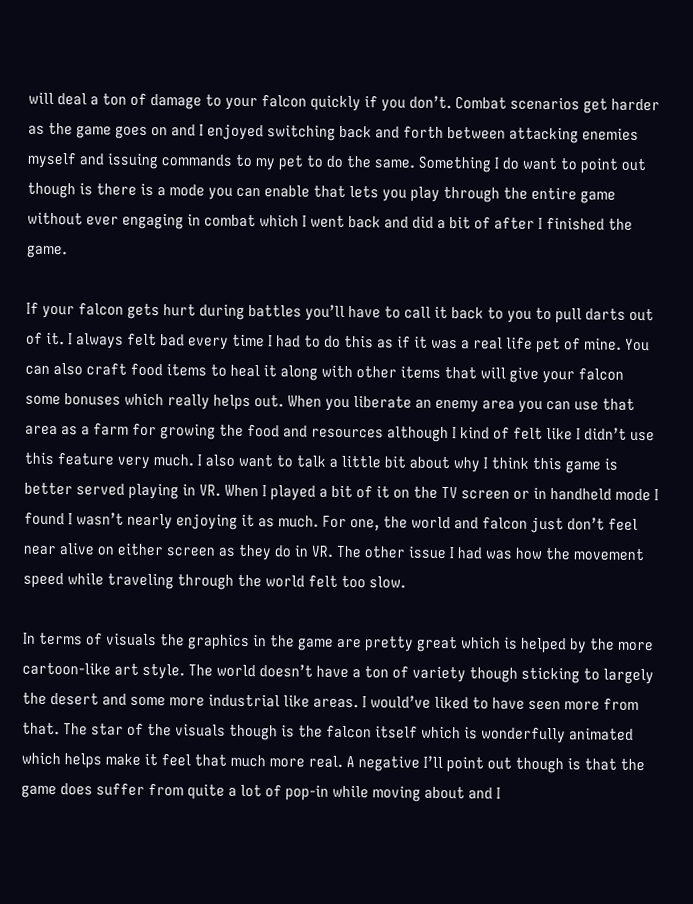will deal a ton of damage to your falcon quickly if you don’t. Combat scenarios get harder as the game goes on and I enjoyed switching back and forth between attacking enemies myself and issuing commands to my pet to do the same. Something I do want to point out though is there is a mode you can enable that lets you play through the entire game without ever engaging in combat which I went back and did a bit of after I finished the game.

If your falcon gets hurt during battles you’ll have to call it back to you to pull darts out of it. I always felt bad every time I had to do this as if it was a real life pet of mine. You can also craft food items to heal it along with other items that will give your falcon some bonuses which really helps out. When you liberate an enemy area you can use that area as a farm for growing the food and resources although I kind of felt like I didn’t use this feature very much. I also want to talk a little bit about why I think this game is better served playing in VR. When I played a bit of it on the TV screen or in handheld mode I found I wasn’t nearly enjoying it as much. For one, the world and falcon just don’t feel near alive on either screen as they do in VR. The other issue I had was how the movement speed while traveling through the world felt too slow.

In terms of visuals the graphics in the game are pretty great which is helped by the more cartoon-like art style. The world doesn’t have a ton of variety though sticking to largely the desert and some more industrial like areas. I would’ve liked to have seen more from that. The star of the visuals though is the falcon itself which is wonderfully animated which helps make it feel that much more real. A negative I’ll point out though is that the game does suffer from quite a lot of pop-in while moving about and I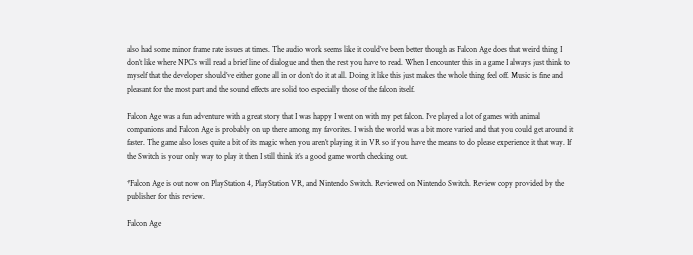also had some minor frame rate issues at times. The audio work seems like it could’ve been better though as Falcon Age does that weird thing I don’t like where NPC’s will read a brief line of dialogue and then the rest you have to read. When I encounter this in a game I always just think to myself that the developer should’ve either gone all in or don’t do it at all. Doing it like this just makes the whole thing feel off. Music is fine and pleasant for the most part and the sound effects are solid too especially those of the falcon itself.

Falcon Age was a fun adventure with a great story that I was happy I went on with my pet falcon. I’ve played a lot of games with animal companions and Falcon Age is probably on up there among my favorites. I wish the world was a bit more varied and that you could get around it faster. The game also loses quite a bit of its magic when you aren’t playing it in VR so if you have the means to do please experience it that way. If the Switch is your only way to play it then I still think it’s a good game worth checking out.

*Falcon Age is out now on PlayStation 4, PlayStation VR, and Nintendo Switch. Reviewed on Nintendo Switch. Review copy provided by the publisher for this review.

Falcon Age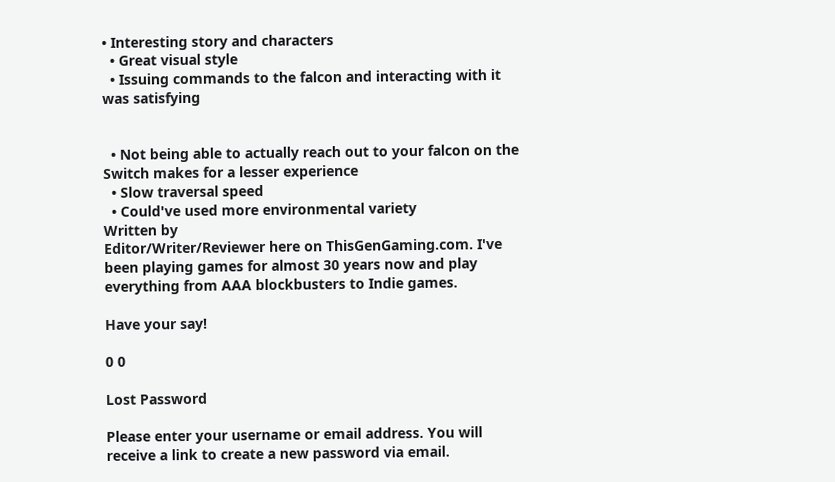• Interesting story and characters
  • Great visual style
  • Issuing commands to the falcon and interacting with it was satisfying


  • Not being able to actually reach out to your falcon on the Switch makes for a lesser experience
  • Slow traversal speed
  • Could've used more environmental variety
Written by
Editor/Writer/Reviewer here on ThisGenGaming.com. I've been playing games for almost 30 years now and play everything from AAA blockbusters to Indie games.

Have your say!

0 0

Lost Password

Please enter your username or email address. You will receive a link to create a new password via email.